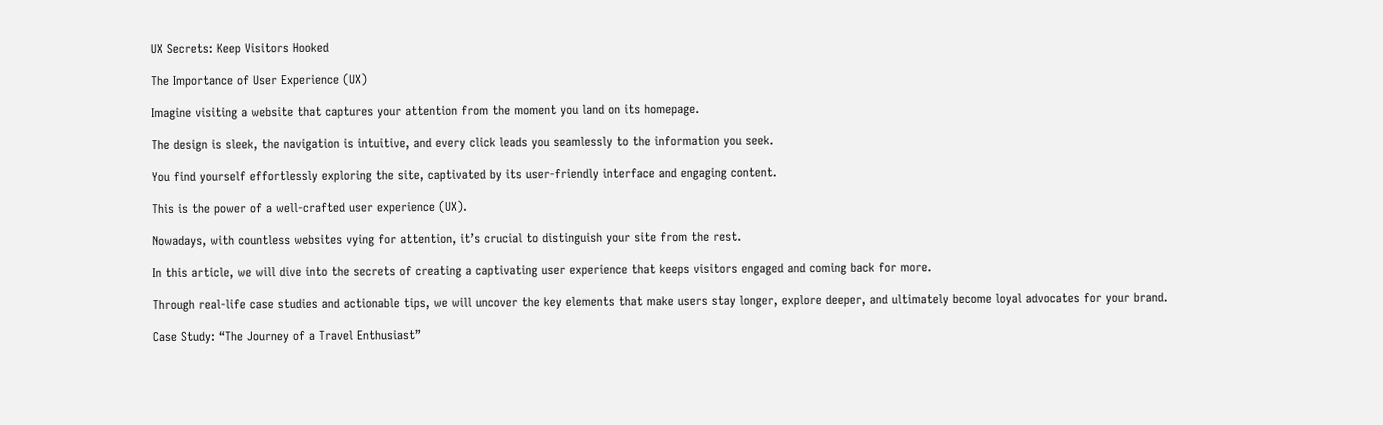UX Secrets: Keep Visitors Hooked

The Importance of User Experience (UX)

Imagine visiting a website that captures your attention from the moment you land on its homepage.

The design is sleek, the navigation is intuitive, and every click leads you seamlessly to the information you seek.

You find yourself effortlessly exploring the site, captivated by its user-friendly interface and engaging content.

This is the power of a well-crafted user experience (UX).

Nowadays, with countless websites vying for attention, it’s crucial to distinguish your site from the rest.

In this article, we will dive into the secrets of creating a captivating user experience that keeps visitors engaged and coming back for more.

Through real-life case studies and actionable tips, we will uncover the key elements that make users stay longer, explore deeper, and ultimately become loyal advocates for your brand.

Case Study: “The Journey of a Travel Enthusiast”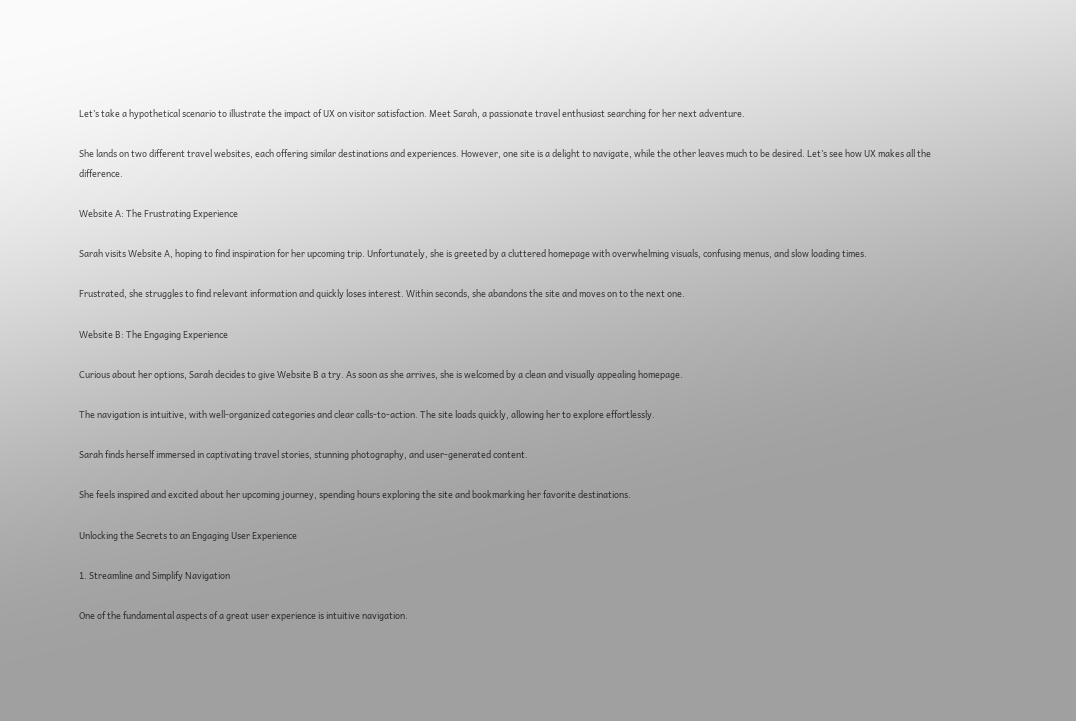Let’s take a hypothetical scenario to illustrate the impact of UX on visitor satisfaction. Meet Sarah, a passionate travel enthusiast searching for her next adventure.

She lands on two different travel websites, each offering similar destinations and experiences. However, one site is a delight to navigate, while the other leaves much to be desired. Let’s see how UX makes all the difference.

Website A: The Frustrating Experience

Sarah visits Website A, hoping to find inspiration for her upcoming trip. Unfortunately, she is greeted by a cluttered homepage with overwhelming visuals, confusing menus, and slow loading times.

Frustrated, she struggles to find relevant information and quickly loses interest. Within seconds, she abandons the site and moves on to the next one.

Website B: The Engaging Experience

Curious about her options, Sarah decides to give Website B a try. As soon as she arrives, she is welcomed by a clean and visually appealing homepage.

The navigation is intuitive, with well-organized categories and clear calls-to-action. The site loads quickly, allowing her to explore effortlessly.

Sarah finds herself immersed in captivating travel stories, stunning photography, and user-generated content.

She feels inspired and excited about her upcoming journey, spending hours exploring the site and bookmarking her favorite destinations.

Unlocking the Secrets to an Engaging User Experience

1. Streamline and Simplify Navigation

One of the fundamental aspects of a great user experience is intuitive navigation.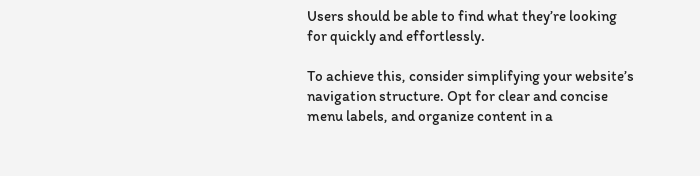Users should be able to find what they’re looking for quickly and effortlessly.

To achieve this, consider simplifying your website’s navigation structure. Opt for clear and concise menu labels, and organize content in a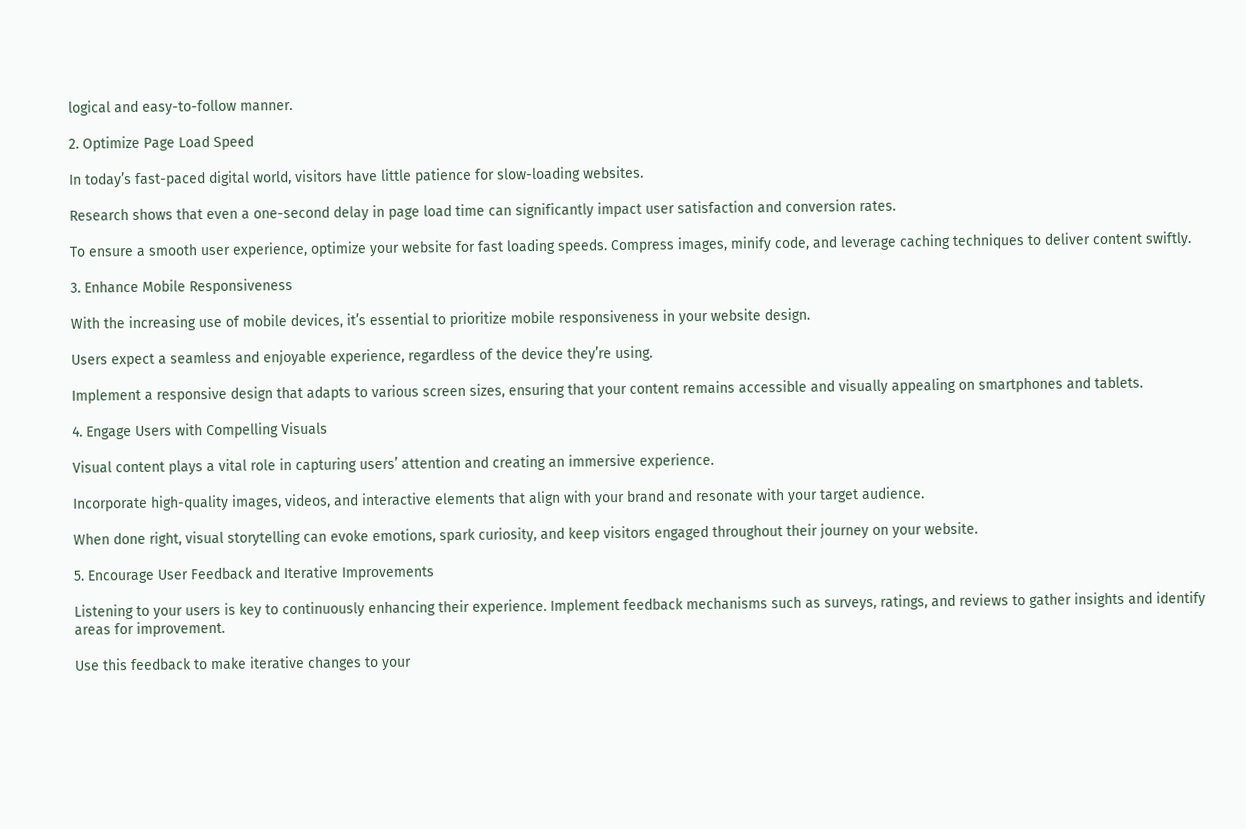logical and easy-to-follow manner.

2. Optimize Page Load Speed

In today’s fast-paced digital world, visitors have little patience for slow-loading websites.

Research shows that even a one-second delay in page load time can significantly impact user satisfaction and conversion rates.

To ensure a smooth user experience, optimize your website for fast loading speeds. Compress images, minify code, and leverage caching techniques to deliver content swiftly.

3. Enhance Mobile Responsiveness

With the increasing use of mobile devices, it’s essential to prioritize mobile responsiveness in your website design.

Users expect a seamless and enjoyable experience, regardless of the device they’re using.

Implement a responsive design that adapts to various screen sizes, ensuring that your content remains accessible and visually appealing on smartphones and tablets.

4. Engage Users with Compelling Visuals

Visual content plays a vital role in capturing users’ attention and creating an immersive experience.

Incorporate high-quality images, videos, and interactive elements that align with your brand and resonate with your target audience.

When done right, visual storytelling can evoke emotions, spark curiosity, and keep visitors engaged throughout their journey on your website.

5. Encourage User Feedback and Iterative Improvements

Listening to your users is key to continuously enhancing their experience. Implement feedback mechanisms such as surveys, ratings, and reviews to gather insights and identify areas for improvement.

Use this feedback to make iterative changes to your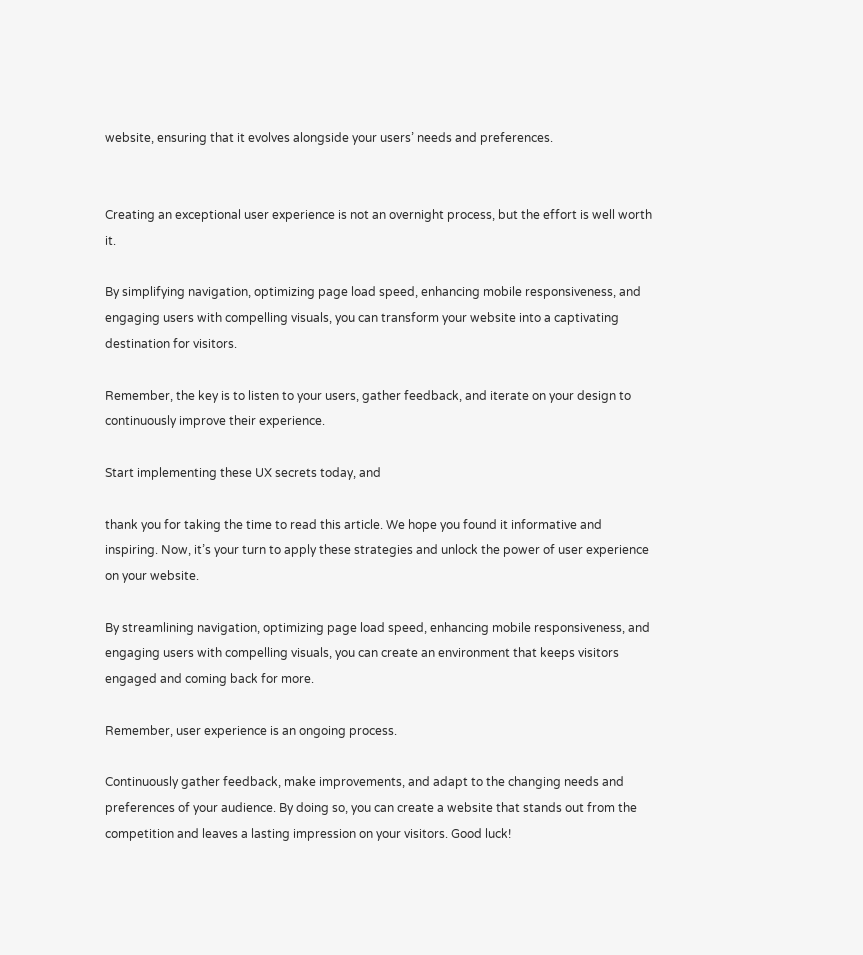website, ensuring that it evolves alongside your users’ needs and preferences.


Creating an exceptional user experience is not an overnight process, but the effort is well worth it.

By simplifying navigation, optimizing page load speed, enhancing mobile responsiveness, and engaging users with compelling visuals, you can transform your website into a captivating destination for visitors.

Remember, the key is to listen to your users, gather feedback, and iterate on your design to continuously improve their experience.

Start implementing these UX secrets today, and

thank you for taking the time to read this article. We hope you found it informative and inspiring. Now, it’s your turn to apply these strategies and unlock the power of user experience on your website.

By streamlining navigation, optimizing page load speed, enhancing mobile responsiveness, and engaging users with compelling visuals, you can create an environment that keeps visitors engaged and coming back for more.

Remember, user experience is an ongoing process.

Continuously gather feedback, make improvements, and adapt to the changing needs and preferences of your audience. By doing so, you can create a website that stands out from the competition and leaves a lasting impression on your visitors. Good luck!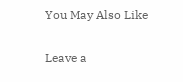You May Also Like

Leave a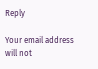Reply

Your email address will not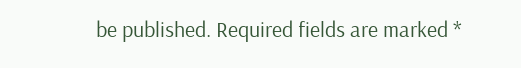be published. Required fields are marked *